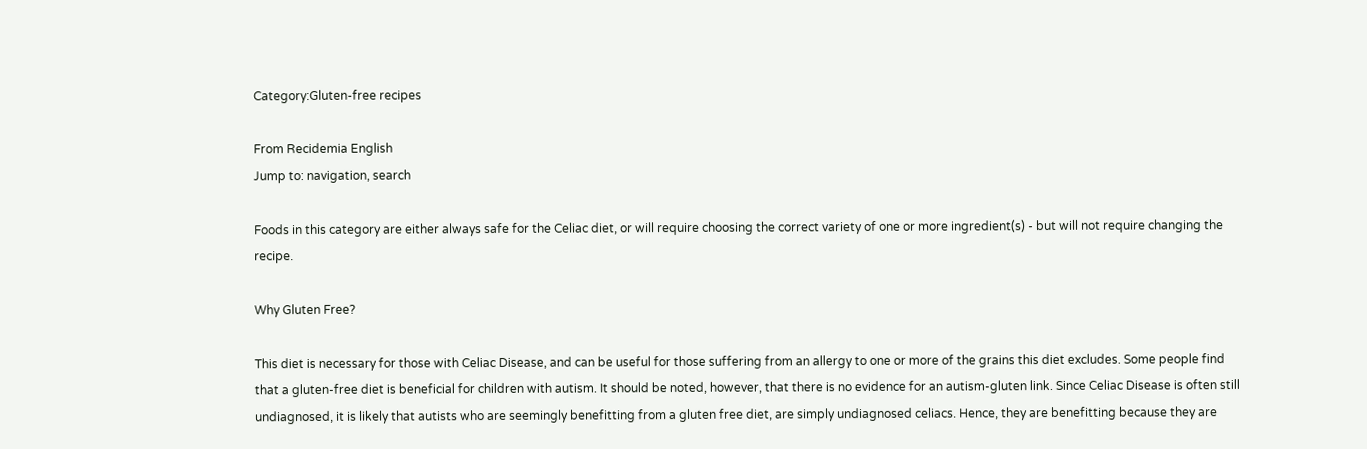Category:Gluten-free recipes

From Recidemia English
Jump to: navigation, search

Foods in this category are either always safe for the Celiac diet, or will require choosing the correct variety of one or more ingredient(s) - but will not require changing the recipe.

Why Gluten Free?

This diet is necessary for those with Celiac Disease, and can be useful for those suffering from an allergy to one or more of the grains this diet excludes. Some people find that a gluten-free diet is beneficial for children with autism. It should be noted, however, that there is no evidence for an autism-gluten link. Since Celiac Disease is often still undiagnosed, it is likely that autists who are seemingly benefitting from a gluten free diet, are simply undiagnosed celiacs. Hence, they are benefitting because they are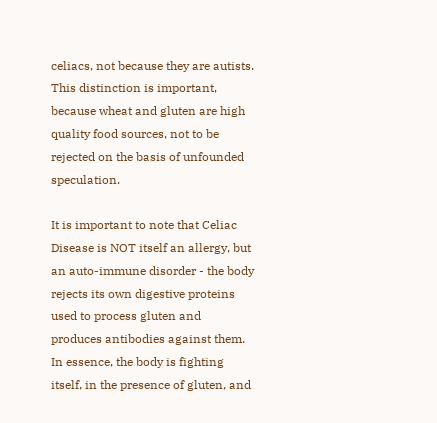celiacs, not because they are autists. This distinction is important, because wheat and gluten are high quality food sources, not to be rejected on the basis of unfounded speculation.

It is important to note that Celiac Disease is NOT itself an allergy, but an auto-immune disorder - the body rejects its own digestive proteins used to process gluten and produces antibodies against them. In essence, the body is fighting itself, in the presence of gluten, and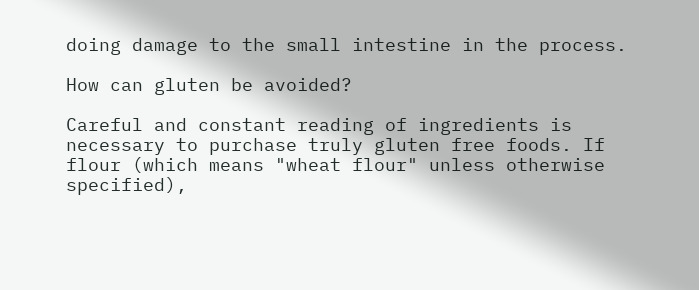doing damage to the small intestine in the process.

How can gluten be avoided?

Careful and constant reading of ingredients is necessary to purchase truly gluten free foods. If flour (which means "wheat flour" unless otherwise specified),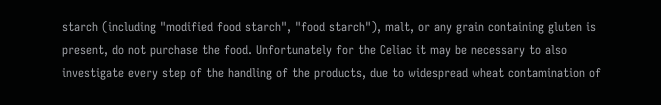starch (including "modified food starch", "food starch"), malt, or any grain containing gluten is present, do not purchase the food. Unfortunately for the Celiac it may be necessary to also investigate every step of the handling of the products, due to widespread wheat contamination of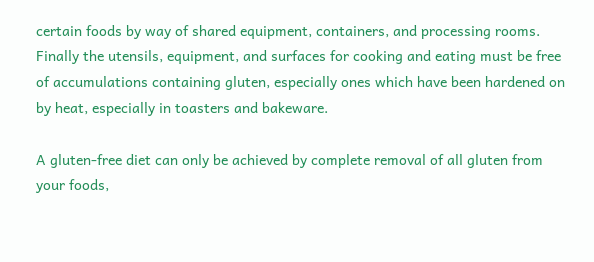certain foods by way of shared equipment, containers, and processing rooms. Finally the utensils, equipment, and surfaces for cooking and eating must be free of accumulations containing gluten, especially ones which have been hardened on by heat, especially in toasters and bakeware.

A gluten-free diet can only be achieved by complete removal of all gluten from your foods,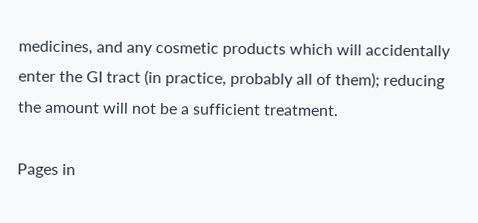medicines, and any cosmetic products which will accidentally enter the GI tract (in practice, probably all of them); reducing the amount will not be a sufficient treatment.

Pages in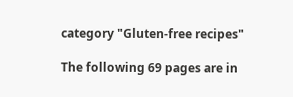category "Gluten-free recipes"

The following 69 pages are in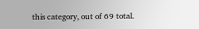this category, out of 69 total.